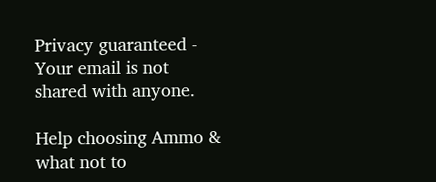Privacy guaranteed - Your email is not shared with anyone.

Help choosing Ammo & what not to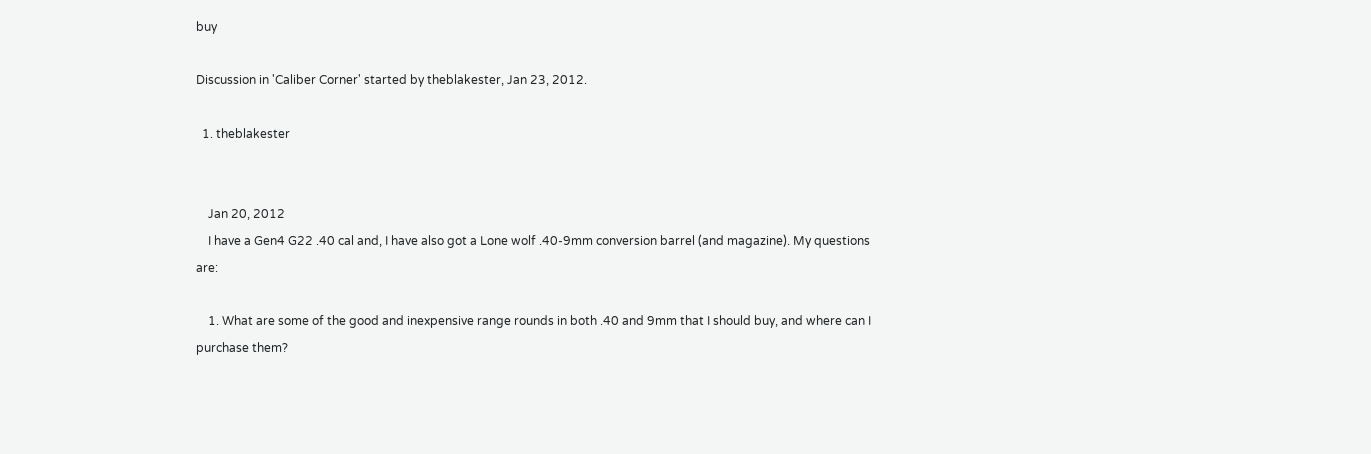buy

Discussion in 'Caliber Corner' started by theblakester, Jan 23, 2012.

  1. theblakester


    Jan 20, 2012
    I have a Gen4 G22 .40 cal and, I have also got a Lone wolf .40-9mm conversion barrel (and magazine). My questions are:

    1. What are some of the good and inexpensive range rounds in both .40 and 9mm that I should buy, and where can I purchase them?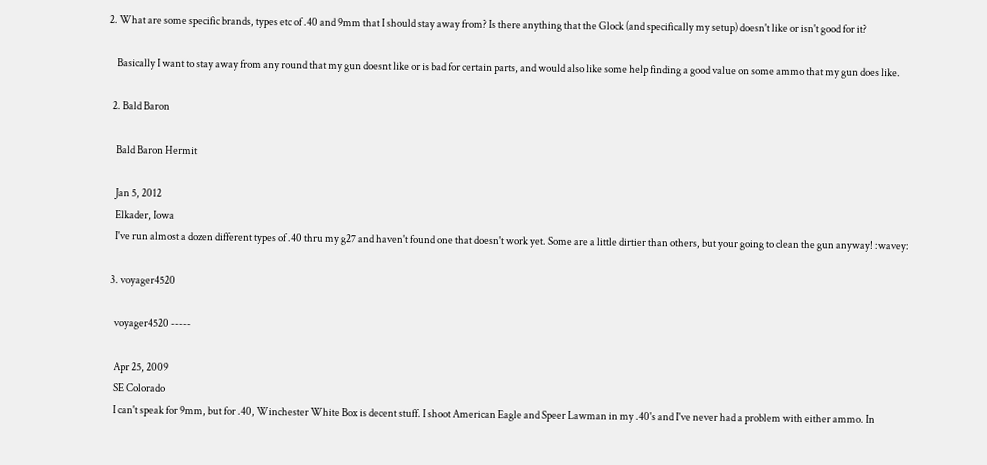2. What are some specific brands, types etc of .40 and 9mm that I should stay away from? Is there anything that the Glock (and specifically my setup) doesn't like or isn't good for it?

    Basically I want to stay away from any round that my gun doesnt like or is bad for certain parts, and would also like some help finding a good value on some ammo that my gun does like.

  2. Bald Baron

    Bald Baron Hermit

    Jan 5, 2012
    Elkader, Iowa
    I've run almost a dozen different types of .40 thru my g27 and haven't found one that doesn't work yet. Some are a little dirtier than others, but your going to clean the gun anyway! :wavey:

  3. voyager4520

    voyager4520 -----

    Apr 25, 2009
    SE Colorado
    I can't speak for 9mm, but for .40, Winchester White Box is decent stuff. I shoot American Eagle and Speer Lawman in my .40's and I've never had a problem with either ammo. In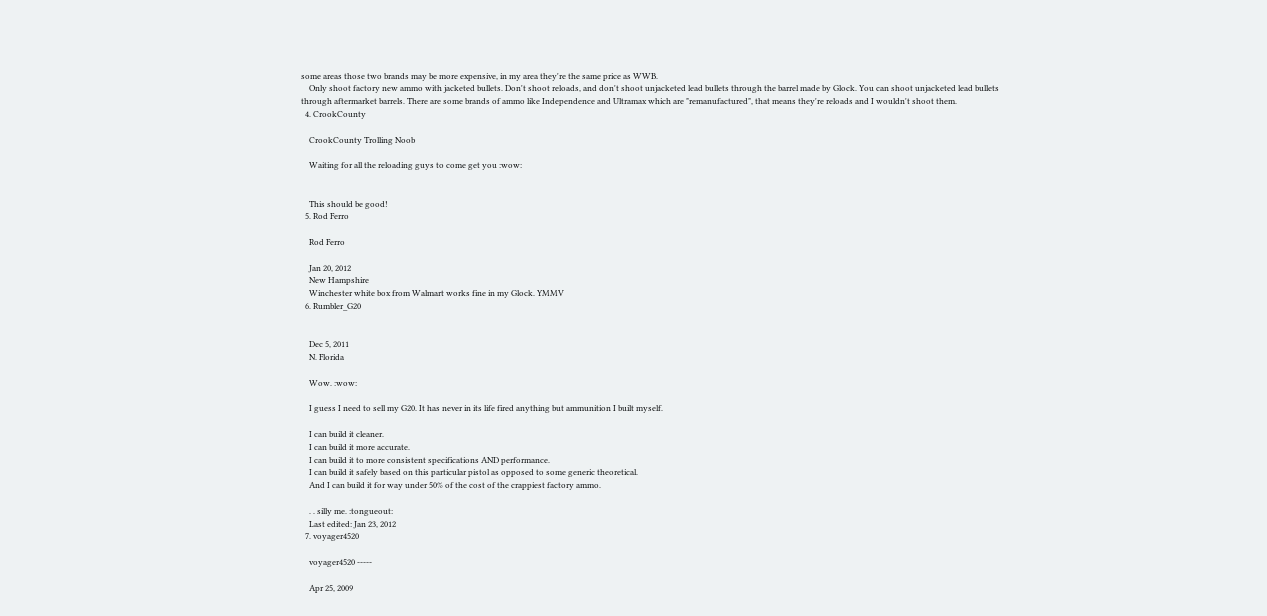some areas those two brands may be more expensive, in my area they're the same price as WWB.
    Only shoot factory new ammo with jacketed bullets. Don't shoot reloads, and don't shoot unjacketed lead bullets through the barrel made by Glock. You can shoot unjacketed lead bullets through aftermarket barrels. There are some brands of ammo like Independence and Ultramax which are "remanufactured", that means they're reloads and I wouldn't shoot them.
  4. CrookCounty

    CrookCounty Trolling Noob

    Waiting for all the reloading guys to come get you :wow:


    This should be good!
  5. Rod Ferro

    Rod Ferro

    Jan 20, 2012
    New Hampshire
    Winchester white box from Walmart works fine in my Glock. YMMV
  6. Rumbler_G20


    Dec 5, 2011
    N. Florida

    Wow. :wow:

    I guess I need to sell my G20. It has never in its life fired anything but ammunition I built myself.

    I can build it cleaner.
    I can build it more accurate.
    I can build it to more consistent specifications AND performance.
    I can build it safely based on this particular pistol as opposed to some generic theoretical.
    And I can build it for way under 50% of the cost of the crappiest factory ammo.

    . . silly me. :tongueout:
    Last edited: Jan 23, 2012
  7. voyager4520

    voyager4520 -----

    Apr 25, 2009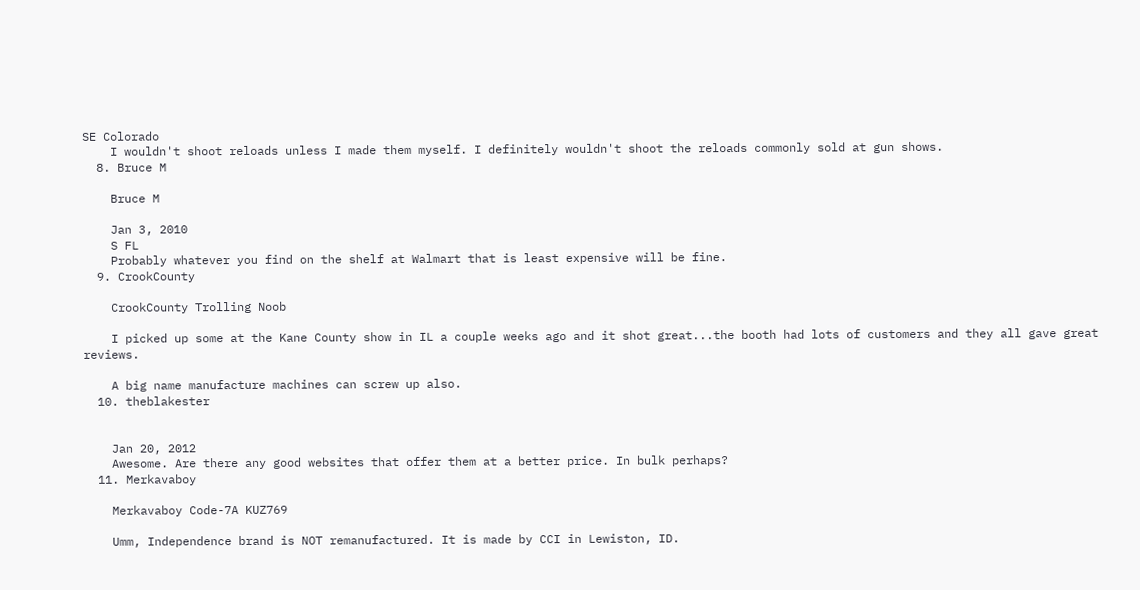SE Colorado
    I wouldn't shoot reloads unless I made them myself. I definitely wouldn't shoot the reloads commonly sold at gun shows.
  8. Bruce M

    Bruce M

    Jan 3, 2010
    S FL
    Probably whatever you find on the shelf at Walmart that is least expensive will be fine.
  9. CrookCounty

    CrookCounty Trolling Noob

    I picked up some at the Kane County show in IL a couple weeks ago and it shot great...the booth had lots of customers and they all gave great reviews.

    A big name manufacture machines can screw up also.
  10. theblakester


    Jan 20, 2012
    Awesome. Are there any good websites that offer them at a better price. In bulk perhaps?
  11. Merkavaboy

    Merkavaboy Code-7A KUZ769

    Umm, Independence brand is NOT remanufactured. It is made by CCI in Lewiston, ID.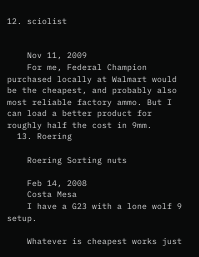12. sciolist


    Nov 11, 2009
    For me, Federal Champion purchased locally at Walmart would be the cheapest, and probably also most reliable factory ammo. But I can load a better product for roughly half the cost in 9mm.
  13. Roering

    Roering Sorting nuts

    Feb 14, 2008
    Costa Mesa
    I have a G23 with a lone wolf 9 setup.

    Whatever is cheapest works just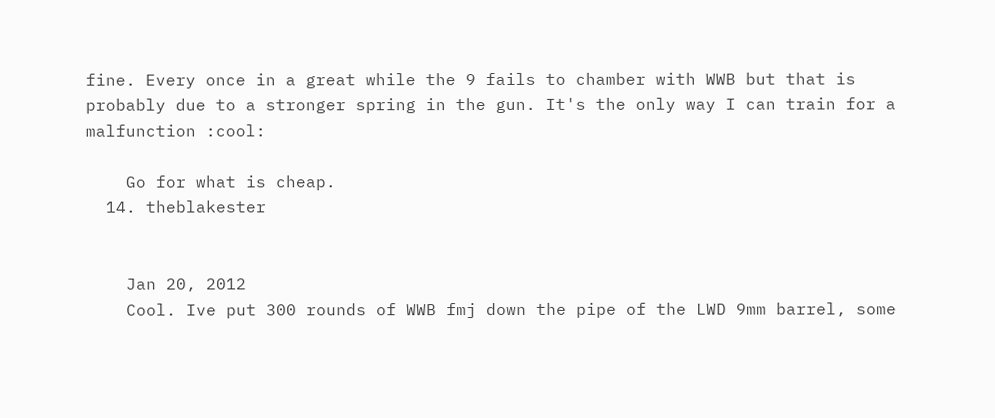fine. Every once in a great while the 9 fails to chamber with WWB but that is probably due to a stronger spring in the gun. It's the only way I can train for a malfunction :cool:

    Go for what is cheap.
  14. theblakester


    Jan 20, 2012
    Cool. Ive put 300 rounds of WWB fmj down the pipe of the LWD 9mm barrel, some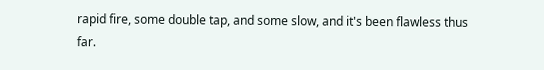rapid fire, some double tap, and some slow, and it's been flawless thus far.